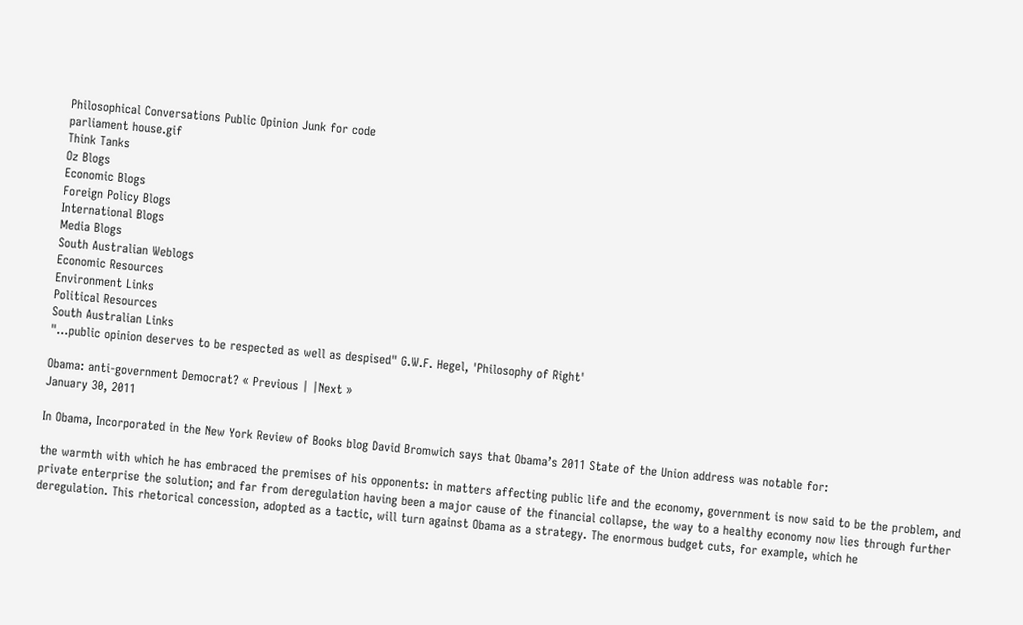Philosophical Conversations Public Opinion Junk for code
parliament house.gif
Think Tanks
Oz Blogs
Economic Blogs
Foreign Policy Blogs
International Blogs
Media Blogs
South Australian Weblogs
Economic Resources
Environment Links
Political Resources
South Australian Links
"...public opinion deserves to be respected as well as despised" G.W.F. Hegel, 'Philosophy of Right'

Obama: anti-government Democrat? « Previous | |Next »
January 30, 2011

In Obama, Incorporated in the New York Review of Books blog David Bromwich says that Obama’s 2011 State of the Union address was notable for:

the warmth with which he has embraced the premises of his opponents: in matters affecting public life and the economy, government is now said to be the problem, and private enterprise the solution; and far from deregulation having been a major cause of the financial collapse, the way to a healthy economy now lies through further deregulation. This rhetorical concession, adopted as a tactic, will turn against Obama as a strategy. The enormous budget cuts, for example, which he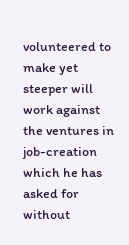volunteered to make yet steeper will work against the ventures in job-creation which he has asked for without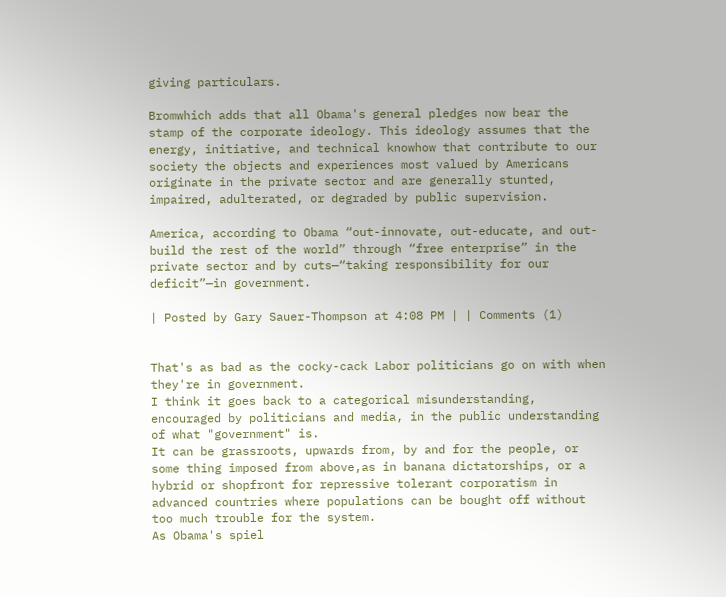giving particulars.

Bromwhich adds that all Obama's general pledges now bear the stamp of the corporate ideology. This ideology assumes that the energy, initiative, and technical knowhow that contribute to our society the objects and experiences most valued by Americans originate in the private sector and are generally stunted, impaired, adulterated, or degraded by public supervision.

America, according to Obama “out-innovate, out-educate, and out-build the rest of the world” through “free enterprise” in the private sector and by cuts—“taking responsibility for our deficit”—in government.

| Posted by Gary Sauer-Thompson at 4:08 PM | | Comments (1)


That's as bad as the cocky-cack Labor politicians go on with when they're in government.
I think it goes back to a categorical misunderstanding, encouraged by politicians and media, in the public understanding of what "government" is.
It can be grassroots, upwards from, by and for the people, or some thing imposed from above,as in banana dictatorships, or a hybrid or shopfront for repressive tolerant corporatism in advanced countries where populations can be bought off without too much trouble for the system.
As Obama's spiel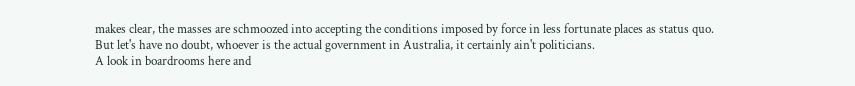makes clear, the masses are schmoozed into accepting the conditions imposed by force in less fortunate places as status quo.
But let's have no doubt, whoever is the actual government in Australia, it certainly ain't politicians.
A look in boardrooms here and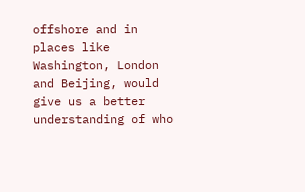offshore and in places like Washington, London and Beijing, would give us a better understanding of who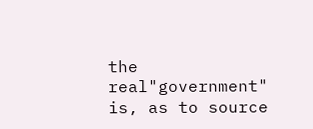the real"government" is, as to source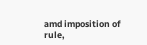amd imposition of rule,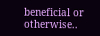beneficial or otherwise..